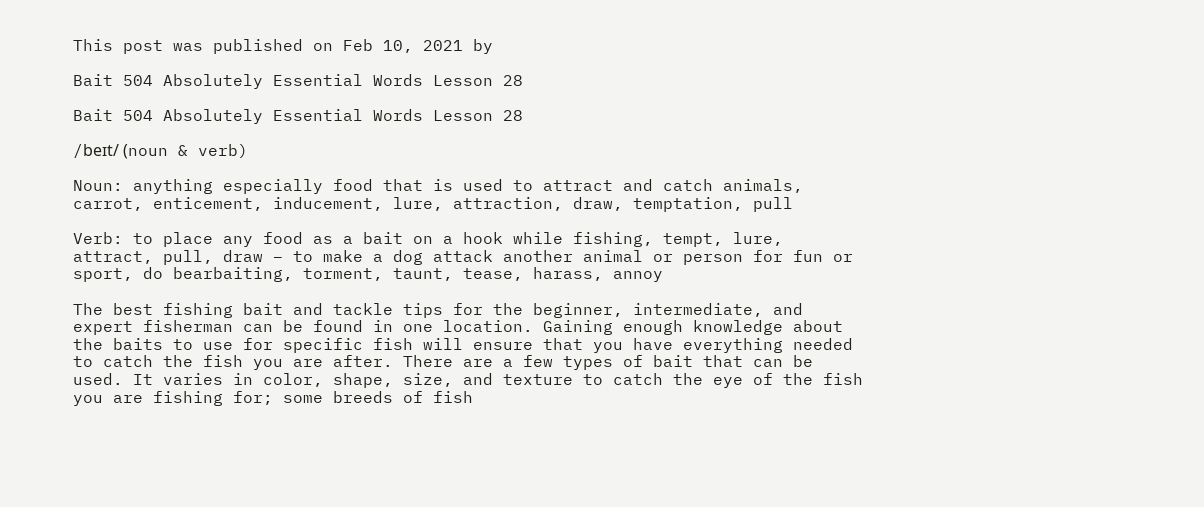This post was published on Feb 10, 2021 by

Bait 504 Absolutely Essential Words Lesson 28

Bait 504 Absolutely Essential Words Lesson 28

/beɪt/ (noun & verb)

Noun: anything especially food that is used to attract and catch animals, carrot, enticement, inducement, lure, attraction, draw, temptation, pull

Verb: to place any food as a bait on a hook while fishing, tempt, lure, attract, pull, draw – to make a dog attack another animal or person for fun or sport, do bearbaiting, torment, taunt, tease, harass, annoy

The best fishing bait and tackle tips for the beginner, intermediate, and expert fisherman can be found in one location. Gaining enough knowledge about the baits to use for specific fish will ensure that you have everything needed to catch the fish you are after. There are a few types of bait that can be used. It varies in color, shape, size, and texture to catch the eye of the fish you are fishing for; some breeds of fish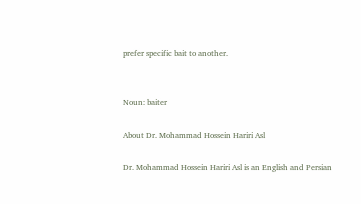prefer specific bait to another.


Noun: baiter

About Dr. Mohammad Hossein Hariri Asl

Dr. Mohammad Hossein Hariri Asl is an English and Persian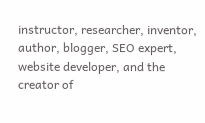instructor, researcher, inventor, author, blogger, SEO expert, website developer, and the creator of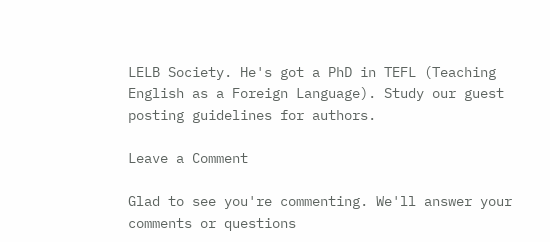LELB Society. He's got a PhD in TEFL (Teaching English as a Foreign Language). Study our guest posting guidelines for authors.

Leave a Comment

Glad to see you're commenting. We'll answer your comments or questions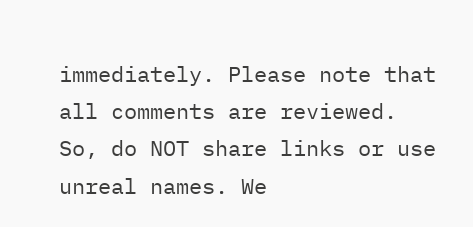immediately. Please note that all comments are reviewed. So, do NOT share links or use unreal names. We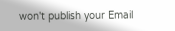won't publish your Email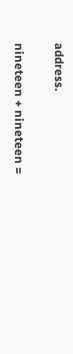address.

nineteen + nineteen =